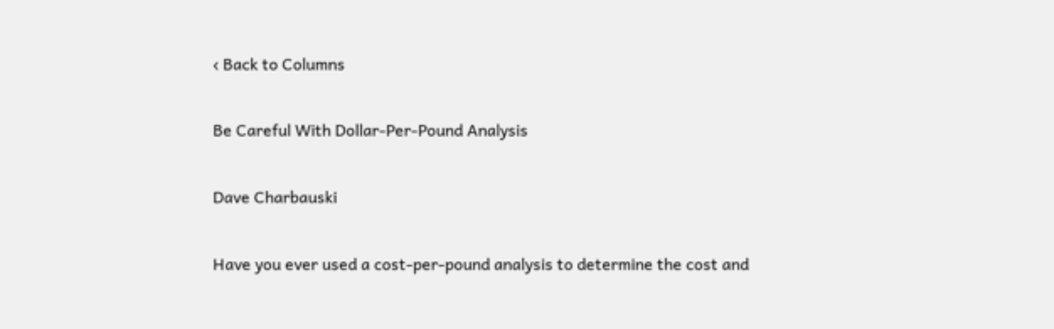‹ Back to Columns

Be Careful With Dollar-Per-Pound Analysis

Dave Charbauski

Have you ever used a cost-per-pound analysis to determine the cost and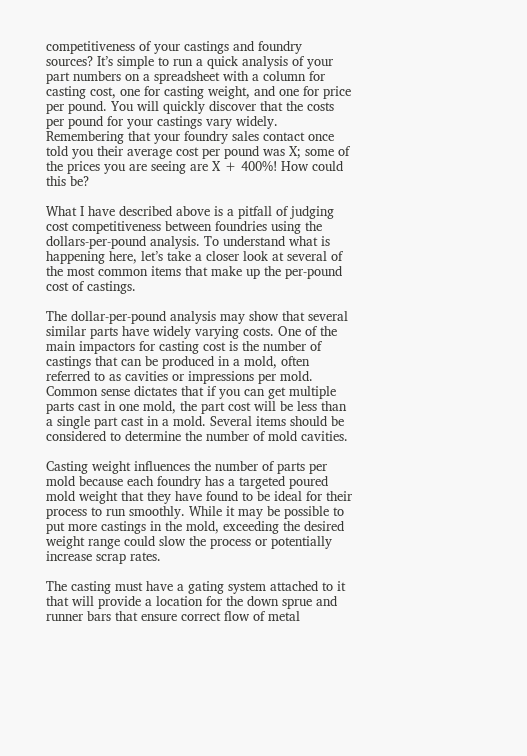competitiveness of your castings and foundry sources? It’s simple to run a quick analysis of your part numbers on a spreadsheet with a column for casting cost, one for casting weight, and one for price per pound. You will quickly discover that the costs per pound for your castings vary widely. Remembering that your foundry sales contact once told you their average cost per pound was X; some of the prices you are seeing are X + 400%! How could this be?

What I have described above is a pitfall of judging cost competitiveness between foundries using the dollars-per-pound analysis. To understand what is happening here, let’s take a closer look at several of the most common items that make up the per-pound cost of castings.

The dollar-per-pound analysis may show that several similar parts have widely varying costs. One of the main impactors for casting cost is the number of castings that can be produced in a mold, often referred to as cavities or impressions per mold. Common sense dictates that if you can get multiple parts cast in one mold, the part cost will be less than a single part cast in a mold. Several items should be considered to determine the number of mold cavities.

Casting weight influences the number of parts per mold because each foundry has a targeted poured mold weight that they have found to be ideal for their process to run smoothly. While it may be possible to put more castings in the mold, exceeding the desired weight range could slow the process or potentially increase scrap rates.

The casting must have a gating system attached to it that will provide a location for the down sprue and runner bars that ensure correct flow of metal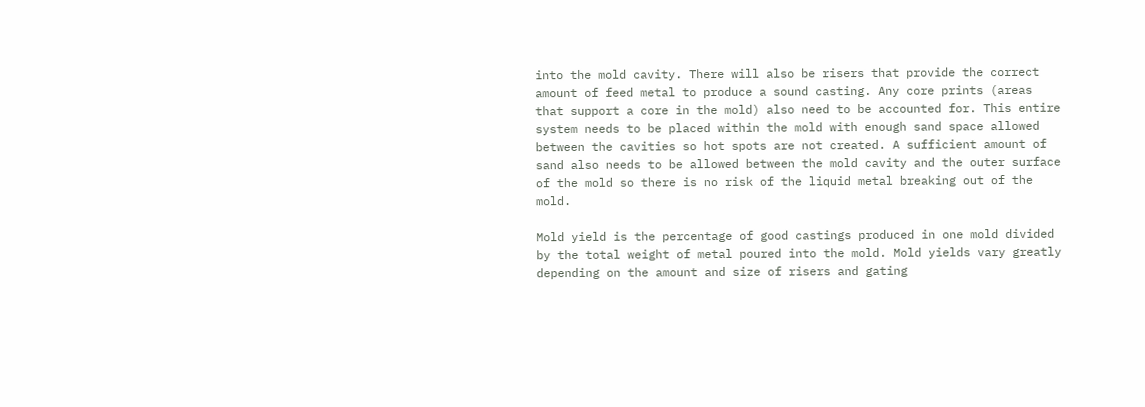into the mold cavity. There will also be risers that provide the correct amount of feed metal to produce a sound casting. Any core prints (areas that support a core in the mold) also need to be accounted for. This entire system needs to be placed within the mold with enough sand space allowed between the cavities so hot spots are not created. A sufficient amount of sand also needs to be allowed between the mold cavity and the outer surface of the mold so there is no risk of the liquid metal breaking out of the mold.

Mold yield is the percentage of good castings produced in one mold divided by the total weight of metal poured into the mold. Mold yields vary greatly depending on the amount and size of risers and gating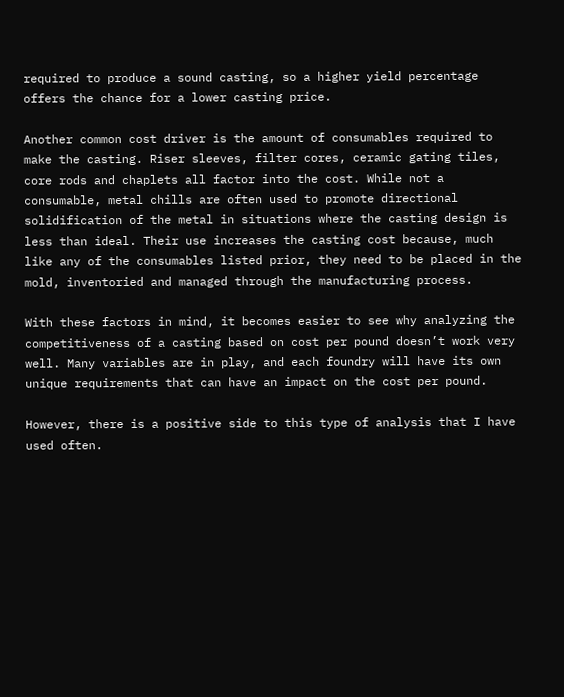required to produce a sound casting, so a higher yield percentage offers the chance for a lower casting price.

Another common cost driver is the amount of consumables required to make the casting. Riser sleeves, filter cores, ceramic gating tiles, core rods and chaplets all factor into the cost. While not a consumable, metal chills are often used to promote directional solidification of the metal in situations where the casting design is less than ideal. Their use increases the casting cost because, much like any of the consumables listed prior, they need to be placed in the mold, inventoried and managed through the manufacturing process.

With these factors in mind, it becomes easier to see why analyzing the competitiveness of a casting based on cost per pound doesn’t work very well. Many variables are in play, and each foundry will have its own unique requirements that can have an impact on the cost per pound.

However, there is a positive side to this type of analysis that I have used often.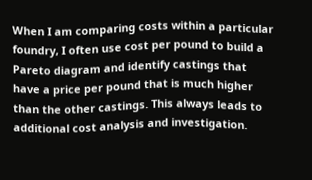When I am comparing costs within a particular foundry, I often use cost per pound to build a Pareto diagram and identify castings that have a price per pound that is much higher than the other castings. This always leads to additional cost analysis and investigation.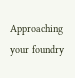Approaching your foundry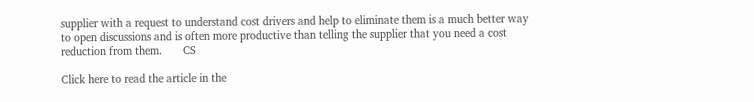supplier with a request to understand cost drivers and help to eliminate them is a much better way to open discussions and is often more productive than telling the supplier that you need a cost reduction from them.       CS

Click here to read the article in the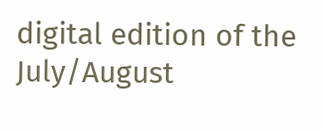digital edition of the July/August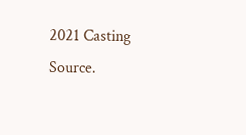2021 Casting Source.